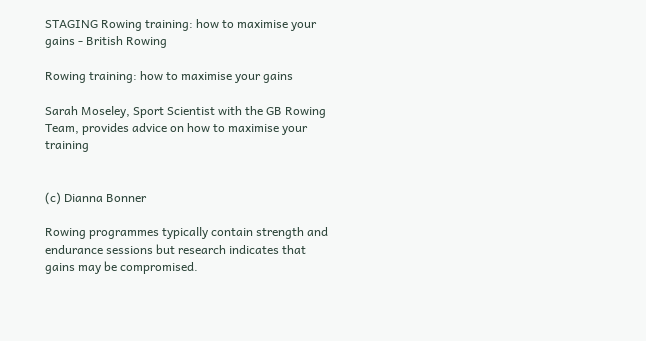STAGING Rowing training: how to maximise your gains - British Rowing

Rowing training: how to maximise your gains

Sarah Moseley, Sport Scientist with the GB Rowing Team, provides advice on how to maximise your training


(c) Dianna Bonner

Rowing programmes typically contain strength and endurance sessions but research indicates that gains may be compromised.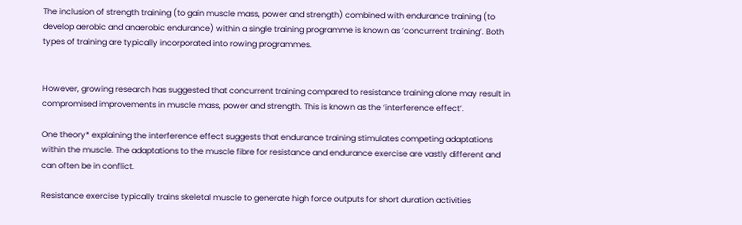The inclusion of strength training (to gain muscle mass, power and strength) combined with endurance training (to develop aerobic and anaerobic endurance) within a single training programme is known as ‘concurrent training’. Both types of training are typically incorporated into rowing programmes.


However, growing research has suggested that concurrent training compared to resistance training alone may result in compromised improvements in muscle mass, power and strength. This is known as the ‘interference effect’.

One theory* explaining the interference effect suggests that endurance training stimulates competing adaptations within the muscle. The adaptations to the muscle fibre for resistance and endurance exercise are vastly different and can often be in conflict.

Resistance exercise typically trains skeletal muscle to generate high force outputs for short duration activities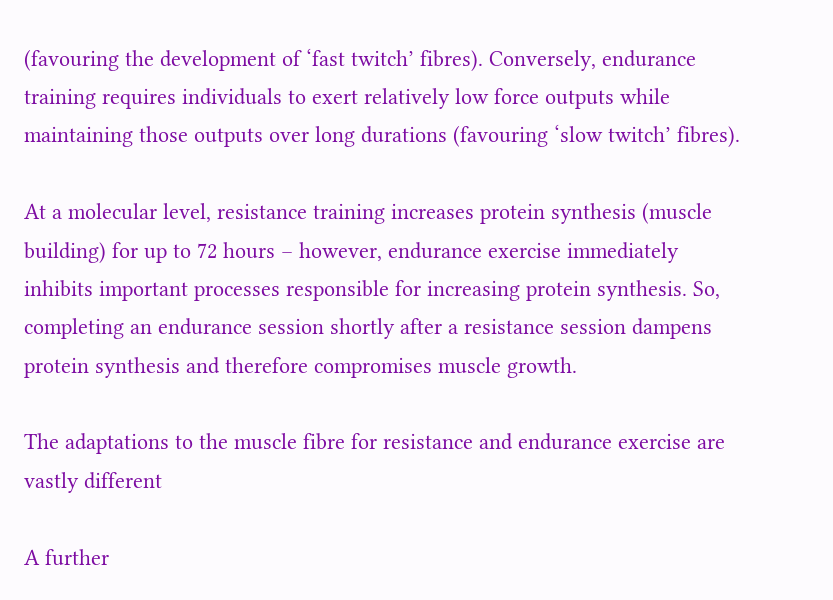(favouring the development of ‘fast twitch’ fibres). Conversely, endurance training requires individuals to exert relatively low force outputs while maintaining those outputs over long durations (favouring ‘slow twitch’ fibres).

At a molecular level, resistance training increases protein synthesis (muscle building) for up to 72 hours – however, endurance exercise immediately inhibits important processes responsible for increasing protein synthesis. So, completing an endurance session shortly after a resistance session dampens protein synthesis and therefore compromises muscle growth.

The adaptations to the muscle fibre for resistance and endurance exercise are vastly different

A further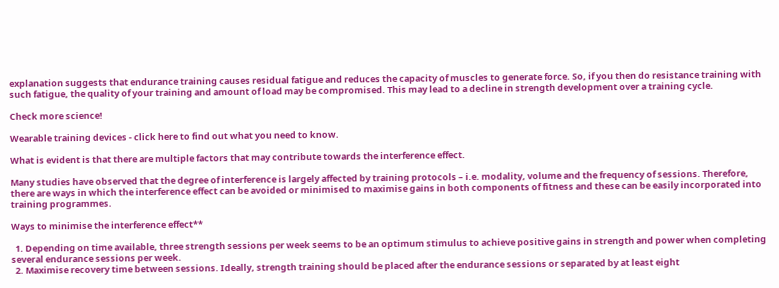explanation suggests that endurance training causes residual fatigue and reduces the capacity of muscles to generate force. So, if you then do resistance training with such fatigue, the quality of your training and amount of load may be compromised. This may lead to a decline in strength development over a training cycle.

Check more science!

Wearable training devices - click here to find out what you need to know.

What is evident is that there are multiple factors that may contribute towards the interference effect.

Many studies have observed that the degree of interference is largely affected by training protocols – i.e. modality, volume and the frequency of sessions. Therefore, there are ways in which the interference effect can be avoided or minimised to maximise gains in both components of fitness and these can be easily incorporated into training programmes.

Ways to minimise the interference effect**

  1. Depending on time available, three strength sessions per week seems to be an optimum stimulus to achieve positive gains in strength and power when completing several endurance sessions per week.
  2. Maximise recovery time between sessions. Ideally, strength training should be placed after the endurance sessions or separated by at least eight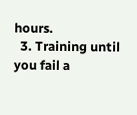hours.
  3. Training until you fail a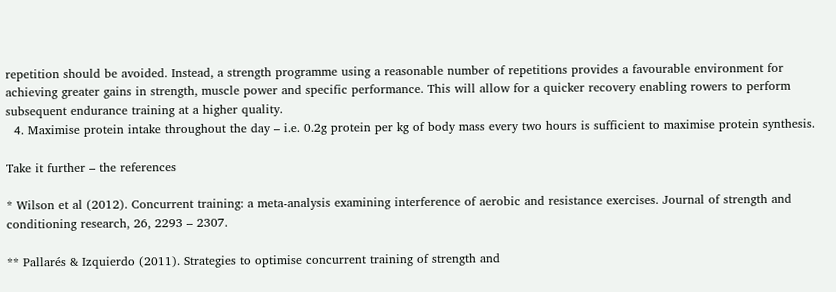repetition should be avoided. Instead, a strength programme using a reasonable number of repetitions provides a favourable environment for achieving greater gains in strength, muscle power and specific performance. This will allow for a quicker recovery enabling rowers to perform subsequent endurance training at a higher quality.
  4. Maximise protein intake throughout the day – i.e. 0.2g protein per kg of body mass every two hours is sufficient to maximise protein synthesis.

Take it further – the references

* Wilson et al (2012). Concurrent training: a meta-analysis examining interference of aerobic and resistance exercises. Journal of strength and conditioning research, 26, 2293 – 2307.

** Pallarés & Izquierdo (2011). Strategies to optimise concurrent training of strength and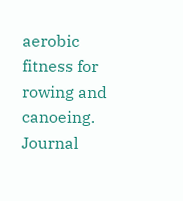aerobic fitness for rowing and canoeing. Journal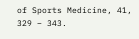of Sports Medicine, 41, 329 – 343.